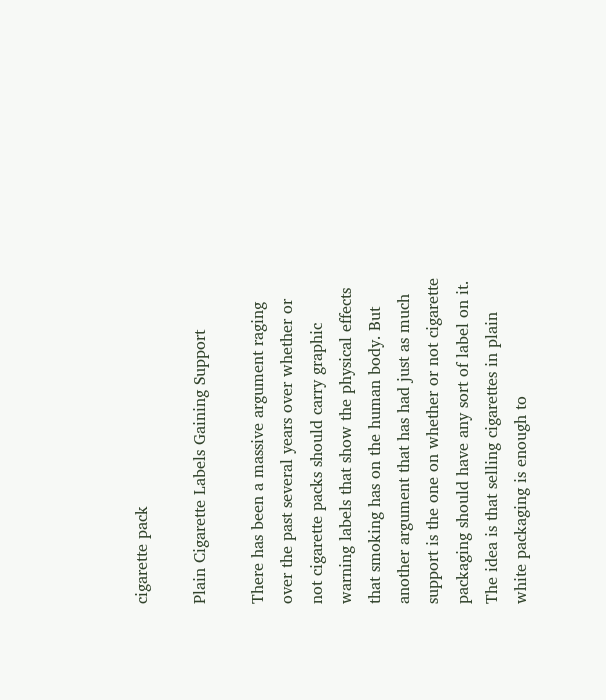cigarette pack

Plain Cigarette Labels Gaining Support

There has been a massive argument raging over the past several years over whether or not cigarette packs should carry graphic warning labels that show the physical effects that smoking has on the human body. But another argument that has had just as much support is the one on whether or not cigarette packaging should have any sort of label on it. The idea is that selling cigarettes in plain white packaging is enough to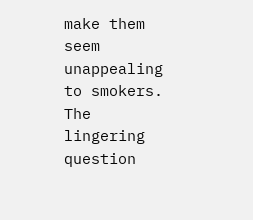make them seem unappealing to smokers.
The lingering question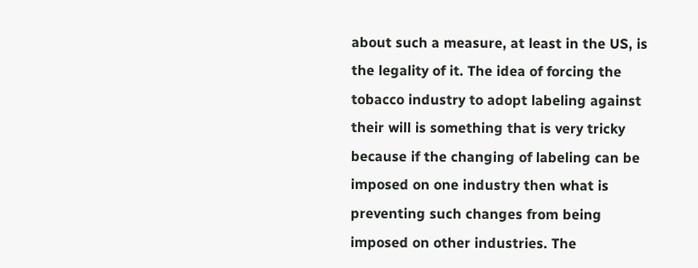about such a measure, at least in the US, is the legality of it. The idea of forcing the tobacco industry to adopt labeling against their will is something that is very tricky because if the changing of labeling can be imposed on one industry then what is preventing such changes from being imposed on other industries. The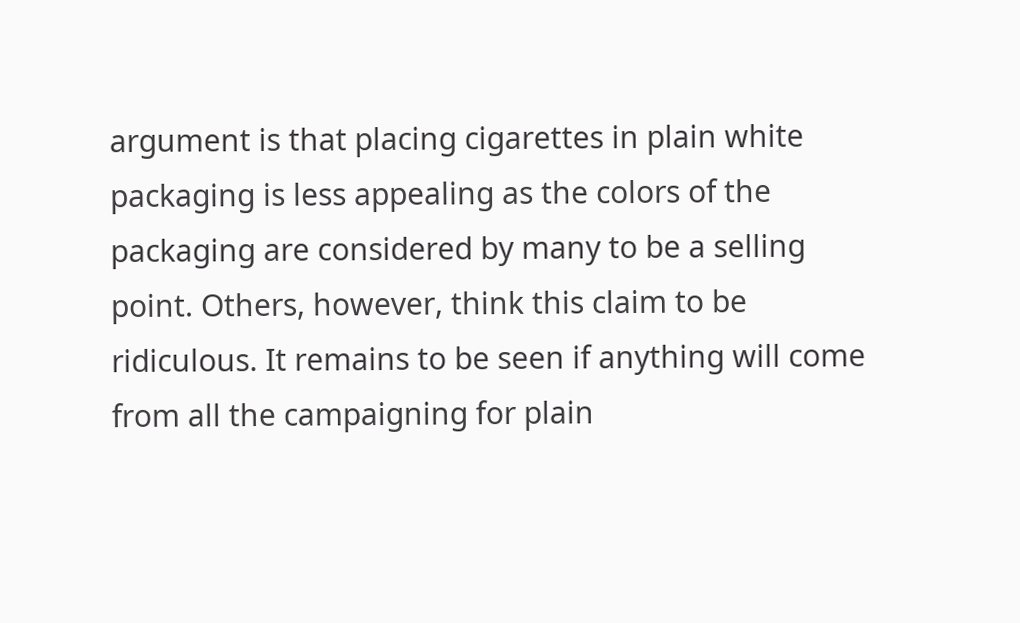argument is that placing cigarettes in plain white packaging is less appealing as the colors of the packaging are considered by many to be a selling point. Others, however, think this claim to be ridiculous. It remains to be seen if anything will come from all the campaigning for plain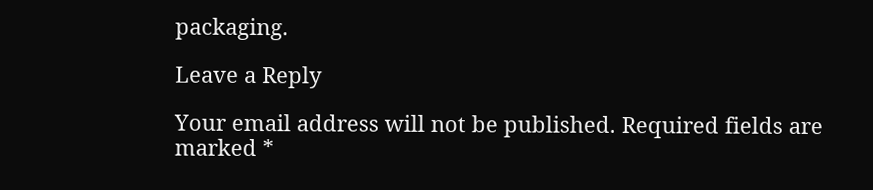packaging.

Leave a Reply

Your email address will not be published. Required fields are marked *